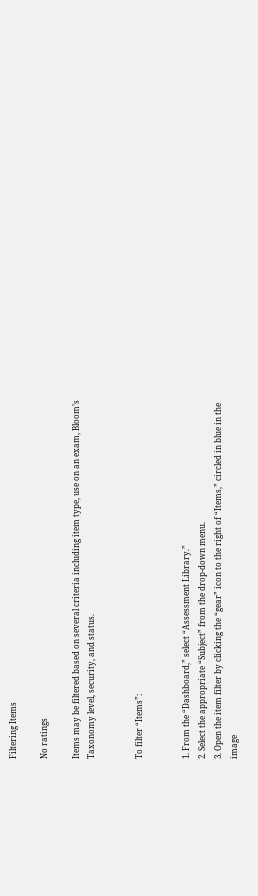Filtering Items

No ratings

Items may be filtered based on several criteria including item type, use on an exam, Bloom’s Taxonomy level, security, and status.


To filter “Items”:


1. From the “Dashboard,” select “Assessment Library.”
2. Select the appropriate “Subject” from the drop-down menu.
3. Open the item filter by clicking the “gear” icon to the right of “Items,” circled in blue in the image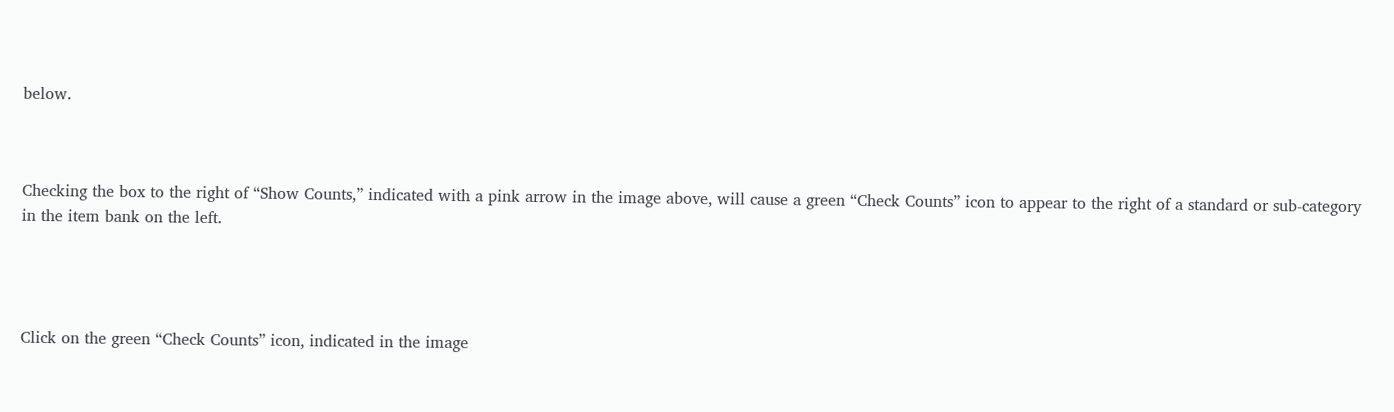below.



Checking the box to the right of “Show Counts,” indicated with a pink arrow in the image above, will cause a green “Check Counts” icon to appear to the right of a standard or sub-category in the item bank on the left.




Click on the green “Check Counts” icon, indicated in the image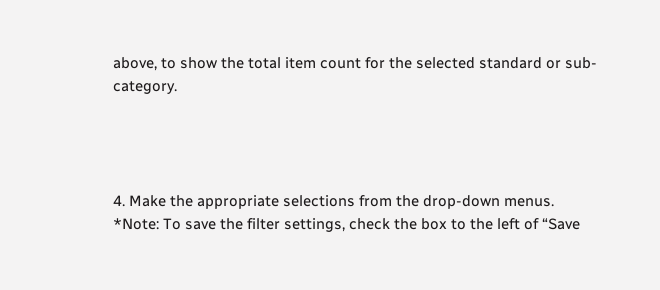above, to show the total item count for the selected standard or sub-category.




4. Make the appropriate selections from the drop-down menus.
*Note: To save the filter settings, check the box to the left of “Save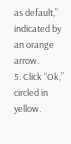as default,” indicated by an orange arrow.
5. Click “Ok,” circled in yellow.